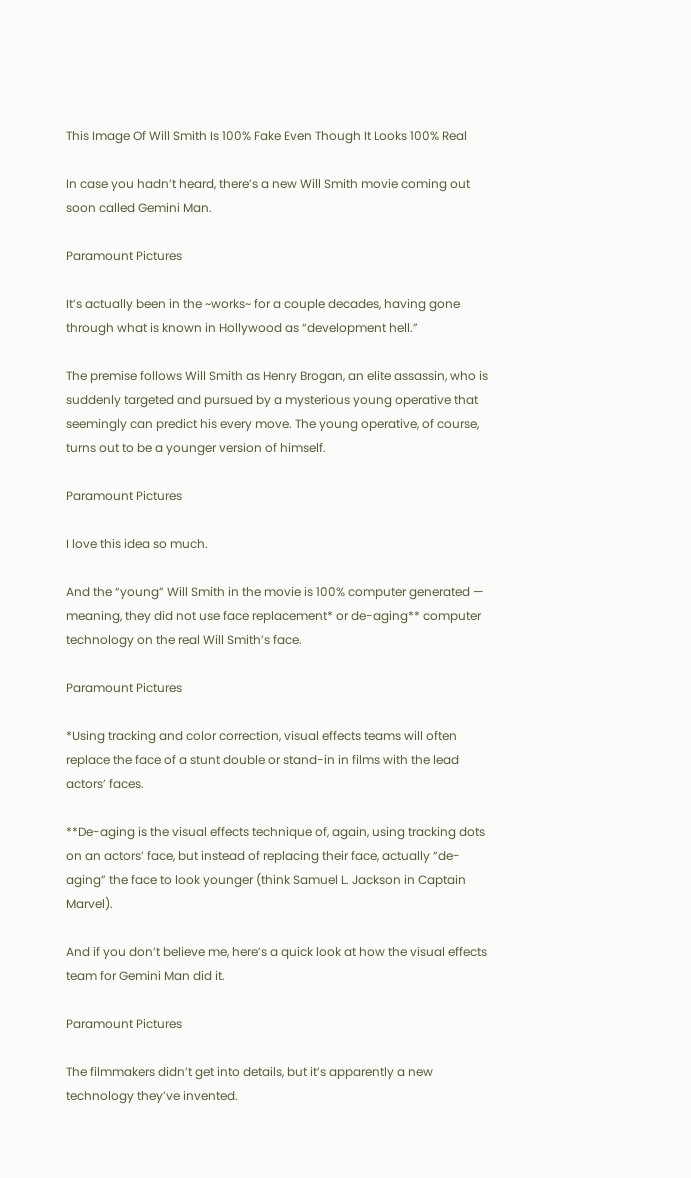This Image Of Will Smith Is 100% Fake Even Though It Looks 100% Real

In case you hadn’t heard, there’s a new Will Smith movie coming out soon called Gemini Man.

Paramount Pictures

It’s actually been in the ~works~ for a couple decades, having gone through what is known in Hollywood as “development hell.”

The premise follows Will Smith as Henry Brogan, an elite assassin, who is suddenly targeted and pursued by a mysterious young operative that seemingly can predict his every move. The young operative, of course, turns out to be a younger version of himself.

Paramount Pictures

I love this idea so much.

And the “young” Will Smith in the movie is 100% computer generated — meaning, they did not use face replacement* or de-aging** computer technology on the real Will Smith’s face.

Paramount Pictures

*Using tracking and color correction, visual effects teams will often replace the face of a stunt double or stand-in in films with the lead actors’ faces.

**De-aging is the visual effects technique of, again, using tracking dots on an actors’ face, but instead of replacing their face, actually “de-aging” the face to look younger (think Samuel L. Jackson in Captain Marvel).

And if you don’t believe me, here’s a quick look at how the visual effects team for Gemini Man did it.

Paramount Pictures

The filmmakers didn’t get into details, but it’s apparently a new technology they’ve invented.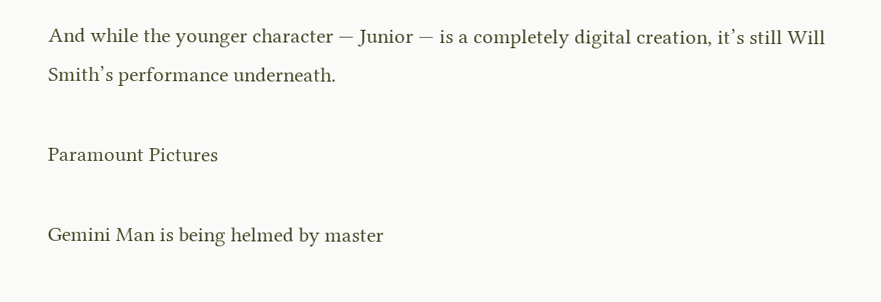And while the younger character — Junior — is a completely digital creation, it’s still Will Smith’s performance underneath.

Paramount Pictures

Gemini Man is being helmed by master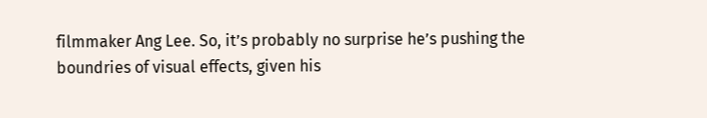filmmaker Ang Lee. So, it’s probably no surprise he’s pushing the boundries of visual effects, given his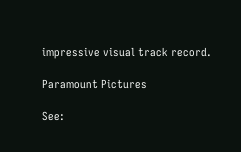impressive visual track record.

Paramount Pictures

See: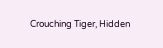Crouching Tiger, Hidden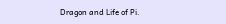Dragon and Life of Pi.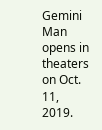Gemini Man opens in theaters on Oct. 11, 2019.